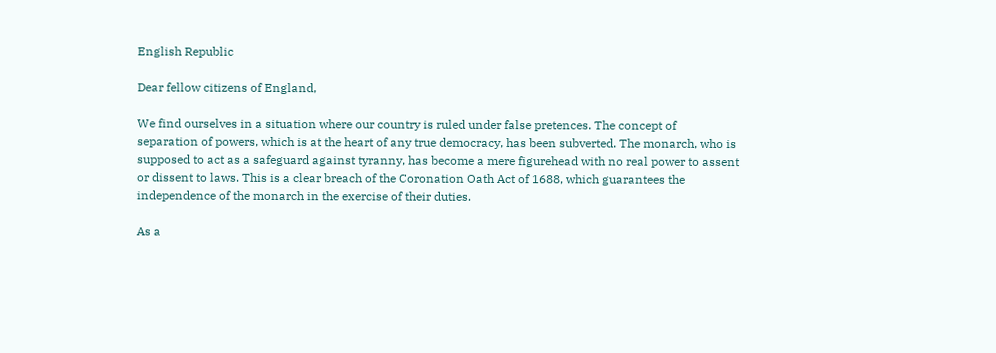English Republic

Dear fellow citizens of England,

We find ourselves in a situation where our country is ruled under false pretences. The concept of separation of powers, which is at the heart of any true democracy, has been subverted. The monarch, who is supposed to act as a safeguard against tyranny, has become a mere figurehead with no real power to assent or dissent to laws. This is a clear breach of the Coronation Oath Act of 1688, which guarantees the independence of the monarch in the exercise of their duties.

As a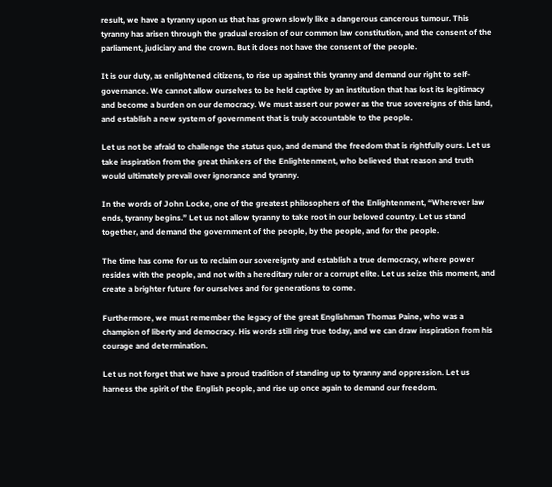result, we have a tyranny upon us that has grown slowly like a dangerous cancerous tumour. This tyranny has arisen through the gradual erosion of our common law constitution, and the consent of the parliament, judiciary and the crown. But it does not have the consent of the people.

It is our duty, as enlightened citizens, to rise up against this tyranny and demand our right to self-governance. We cannot allow ourselves to be held captive by an institution that has lost its legitimacy and become a burden on our democracy. We must assert our power as the true sovereigns of this land, and establish a new system of government that is truly accountable to the people.

Let us not be afraid to challenge the status quo, and demand the freedom that is rightfully ours. Let us take inspiration from the great thinkers of the Enlightenment, who believed that reason and truth would ultimately prevail over ignorance and tyranny.

In the words of John Locke, one of the greatest philosophers of the Enlightenment, “Wherever law ends, tyranny begins.” Let us not allow tyranny to take root in our beloved country. Let us stand together, and demand the government of the people, by the people, and for the people.

The time has come for us to reclaim our sovereignty and establish a true democracy, where power resides with the people, and not with a hereditary ruler or a corrupt elite. Let us seize this moment, and create a brighter future for ourselves and for generations to come.

Furthermore, we must remember the legacy of the great Englishman Thomas Paine, who was a champion of liberty and democracy. His words still ring true today, and we can draw inspiration from his courage and determination.

Let us not forget that we have a proud tradition of standing up to tyranny and oppression. Let us harness the spirit of the English people, and rise up once again to demand our freedom.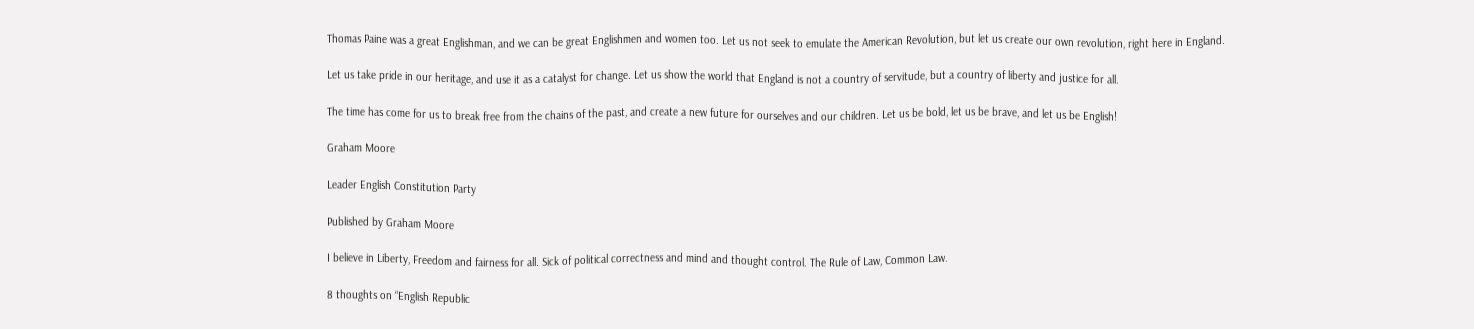Thomas Paine was a great Englishman, and we can be great Englishmen and women too. Let us not seek to emulate the American Revolution, but let us create our own revolution, right here in England.

Let us take pride in our heritage, and use it as a catalyst for change. Let us show the world that England is not a country of servitude, but a country of liberty and justice for all.

The time has come for us to break free from the chains of the past, and create a new future for ourselves and our children. Let us be bold, let us be brave, and let us be English!

Graham Moore

Leader English Constitution Party

Published by Graham Moore

I believe in Liberty, Freedom and fairness for all. Sick of political correctness and mind and thought control. The Rule of Law, Common Law.

8 thoughts on “English Republic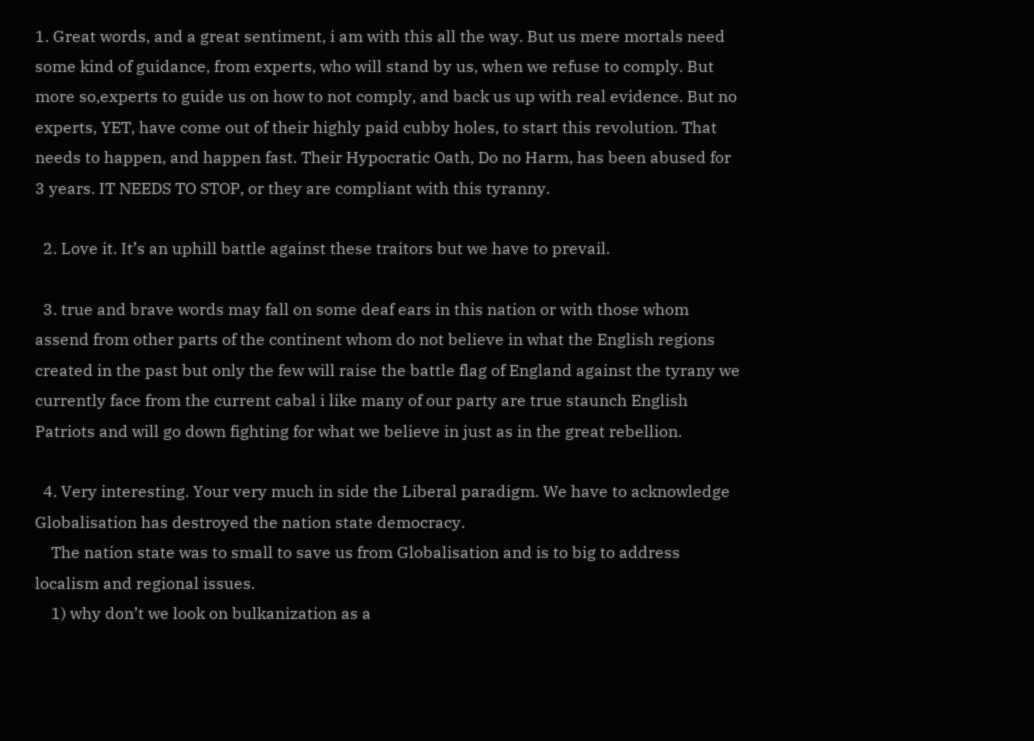1. Great words, and a great sentiment, i am with this all the way. But us mere mortals need some kind of guidance, from experts, who will stand by us, when we refuse to comply. But more so,experts to guide us on how to not comply, and back us up with real evidence. But no experts, YET, have come out of their highly paid cubby holes, to start this revolution. That needs to happen, and happen fast. Their Hypocratic Oath, Do no Harm, has been abused for 3 years. IT NEEDS TO STOP, or they are compliant with this tyranny.

  2. Love it. It’s an uphill battle against these traitors but we have to prevail.

  3. true and brave words may fall on some deaf ears in this nation or with those whom assend from other parts of the continent whom do not believe in what the English regions created in the past but only the few will raise the battle flag of England against the tyrany we currently face from the current cabal i like many of our party are true staunch English Patriots and will go down fighting for what we believe in just as in the great rebellion.

  4. Very interesting. Your very much in side the Liberal paradigm. We have to acknowledge Globalisation has destroyed the nation state democracy.
    The nation state was to small to save us from Globalisation and is to big to address localism and regional issues.
    1) why don’t we look on bulkanization as a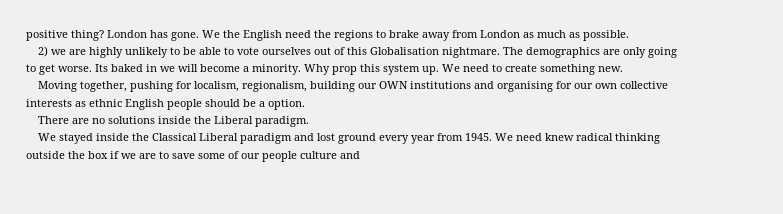positive thing? London has gone. We the English need the regions to brake away from London as much as possible.
    2) we are highly unlikely to be able to vote ourselves out of this Globalisation nightmare. The demographics are only going to get worse. Its baked in we will become a minority. Why prop this system up. We need to create something new.
    Moving together, pushing for localism, regionalism, building our OWN institutions and organising for our own collective interests as ethnic English people should be a option.
    There are no solutions inside the Liberal paradigm.
    We stayed inside the Classical Liberal paradigm and lost ground every year from 1945. We need knew radical thinking outside the box if we are to save some of our people culture and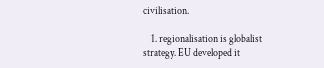civilisation.

    1. regionalisation is globalist strategy. EU developed it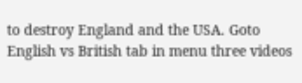to destroy England and the USA. Goto English vs British tab in menu three videos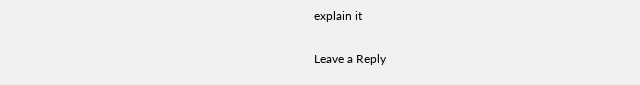explain it

Leave a Reply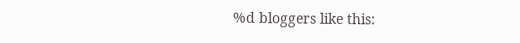%d bloggers like this: